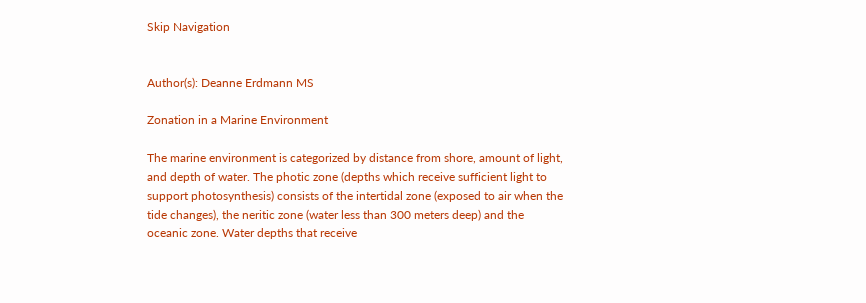Skip Navigation


Author(s): Deanne Erdmann MS

Zonation in a Marine Environment

The marine environment is categorized by distance from shore, amount of light, and depth of water. The photic zone (depths which receive sufficient light to support photosynthesis) consists of the intertidal zone (exposed to air when the tide changes), the neritic zone (water less than 300 meters deep) and the oceanic zone. Water depths that receive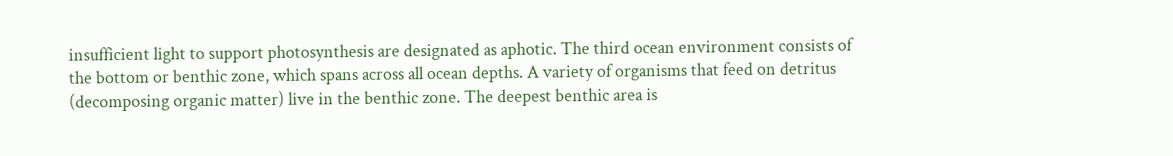insufficient light to support photosynthesis are designated as aphotic. The third ocean environment consists of the bottom or benthic zone, which spans across all ocean depths. A variety of organisms that feed on detritus (decomposing organic matter) live in the benthic zone. The deepest benthic area is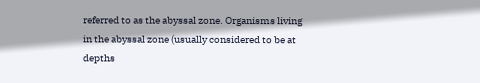referred to as the abyssal zone. Organisms living in the abyssal zone (usually considered to be at depths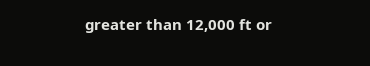greater than 12,000 ft or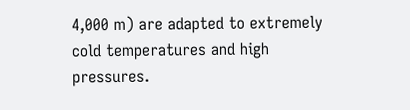4,000 m) are adapted to extremely cold temperatures and high pressures.